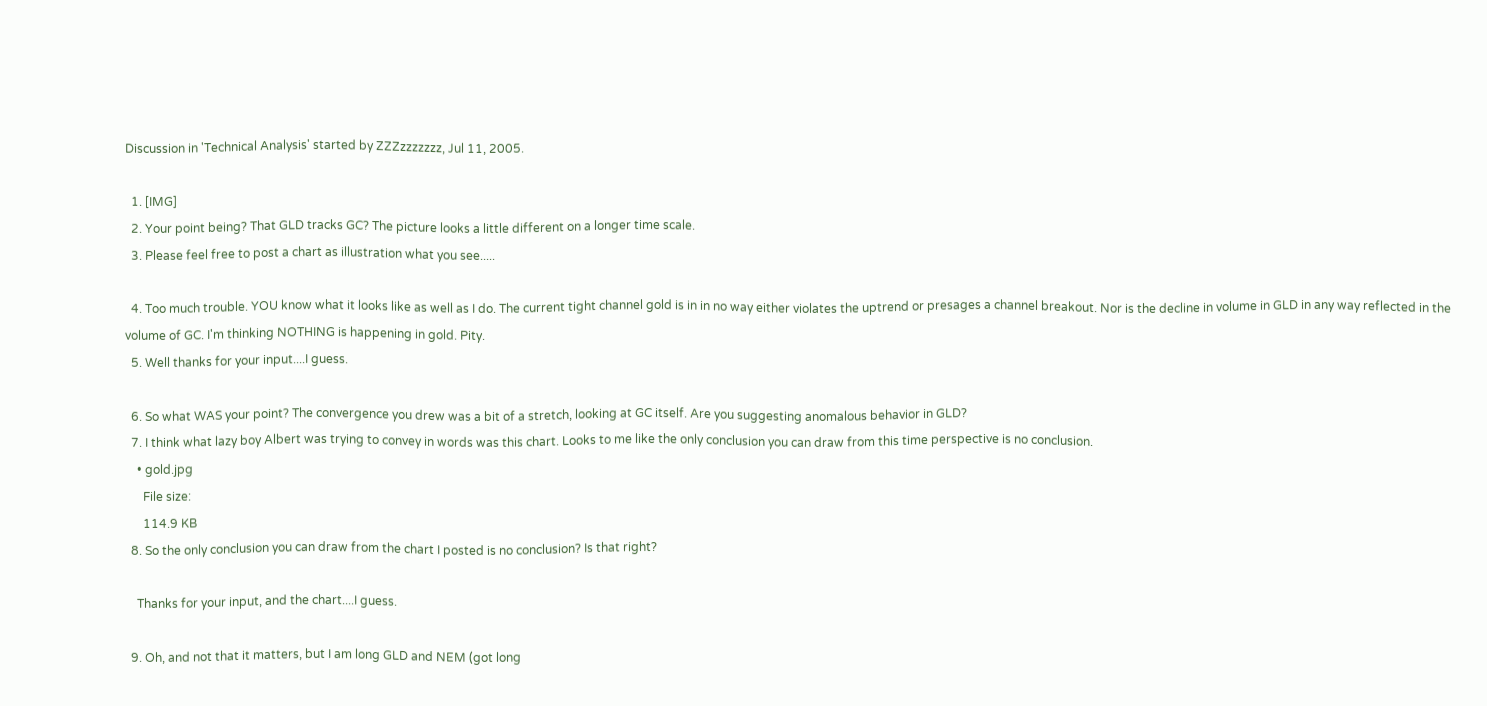Discussion in 'Technical Analysis' started by ZZZzzzzzzz, Jul 11, 2005.

  1. [IMG]
  2. Your point being? That GLD tracks GC? The picture looks a little different on a longer time scale.
  3. Please feel free to post a chart as illustration what you see.....

  4. Too much trouble. YOU know what it looks like as well as I do. The current tight channel gold is in in no way either violates the uptrend or presages a channel breakout. Nor is the decline in volume in GLD in any way reflected in the volume of GC. I'm thinking NOTHING is happening in gold. Pity.
  5. Well thanks for your input....I guess.

  6. So what WAS your point? The convergence you drew was a bit of a stretch, looking at GC itself. Are you suggesting anomalous behavior in GLD?
  7. I think what lazy boy Albert was trying to convey in words was this chart. Looks to me like the only conclusion you can draw from this time perspective is no conclusion.
    • gold.jpg
      File size:
      114.9 KB
  8. So the only conclusion you can draw from the chart I posted is no conclusion? Is that right?

    Thanks for your input, and the chart....I guess.

  9. Oh, and not that it matters, but I am long GLD and NEM (got long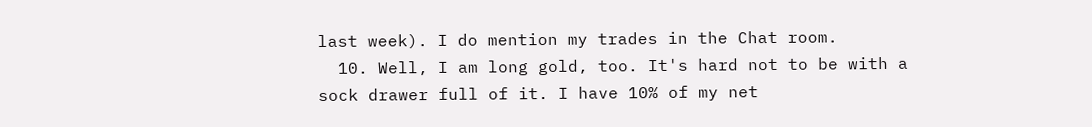last week). I do mention my trades in the Chat room.
  10. Well, I am long gold, too. It's hard not to be with a sock drawer full of it. I have 10% of my net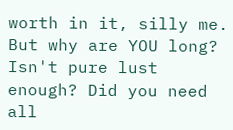worth in it, silly me. But why are YOU long? Isn't pure lust enough? Did you need all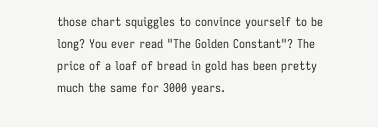those chart squiggles to convince yourself to be long? You ever read "The Golden Constant"? The price of a loaf of bread in gold has been pretty much the same for 3000 years.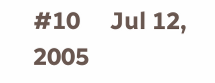#10     Jul 12, 2005